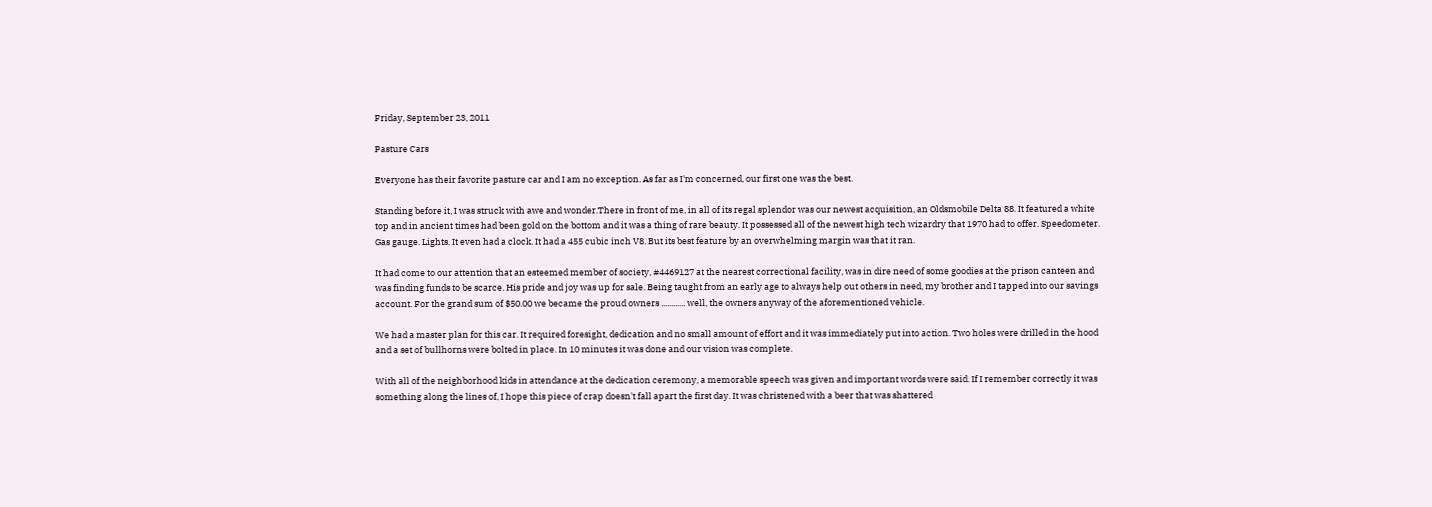Friday, September 23, 2011

Pasture Cars

Everyone has their favorite pasture car and I am no exception. As far as I'm concerned, our first one was the best.

Standing before it, I was struck with awe and wonder.There in front of me, in all of its regal splendor was our newest acquisition, an Oldsmobile Delta 88. It featured a white top and in ancient times had been gold on the bottom and it was a thing of rare beauty. It possessed all of the newest high tech wizardry that 1970 had to offer. Speedometer. Gas gauge. Lights. It even had a clock. It had a 455 cubic inch V8. But its best feature by an overwhelming margin was that it ran.

It had come to our attention that an esteemed member of society, #4469127 at the nearest correctional facility, was in dire need of some goodies at the prison canteen and was finding funds to be scarce. His pride and joy was up for sale. Being taught from an early age to always help out others in need, my brother and I tapped into our savings account. For the grand sum of $50.00 we became the proud owners ............ well, the owners anyway of the aforementioned vehicle.

We had a master plan for this car. It required foresight, dedication and no small amount of effort and it was immediately put into action. Two holes were drilled in the hood and a set of bullhorns were bolted in place. In 10 minutes it was done and our vision was complete.

With all of the neighborhood kids in attendance at the dedication ceremony, a memorable speech was given and important words were said. If I remember correctly it was something along the lines of, I hope this piece of crap doesn't fall apart the first day. It was christened with a beer that was shattered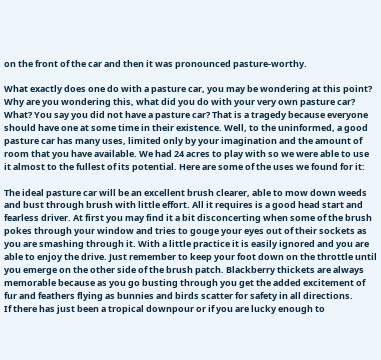on the front of the car and then it was pronounced pasture-worthy.

What exactly does one do with a pasture car, you may be wondering at this point? Why are you wondering this, what did you do with your very own pasture car? What? You say you did not have a pasture car? That is a tragedy because everyone should have one at some time in their existence. Well, to the uninformed, a good pasture car has many uses, limited only by your imagination and the amount of room that you have available. We had 24 acres to play with so we were able to use it almost to the fullest of its potential. Here are some of the uses we found for it:

The ideal pasture car will be an excellent brush clearer, able to mow down weeds and bust through brush with little effort. All it requires is a good head start and fearless driver. At first you may find it a bit disconcerting when some of the brush pokes through your window and tries to gouge your eyes out of their sockets as you are smashing through it. With a little practice it is easily ignored and you are able to enjoy the drive. Just remember to keep your foot down on the throttle until you emerge on the other side of the brush patch. Blackberry thickets are always memorable because as you go busting through you get the added excitement of fur and feathers flying as bunnies and birds scatter for safety in all directions.
If there has just been a tropical downpour or if you are lucky enough to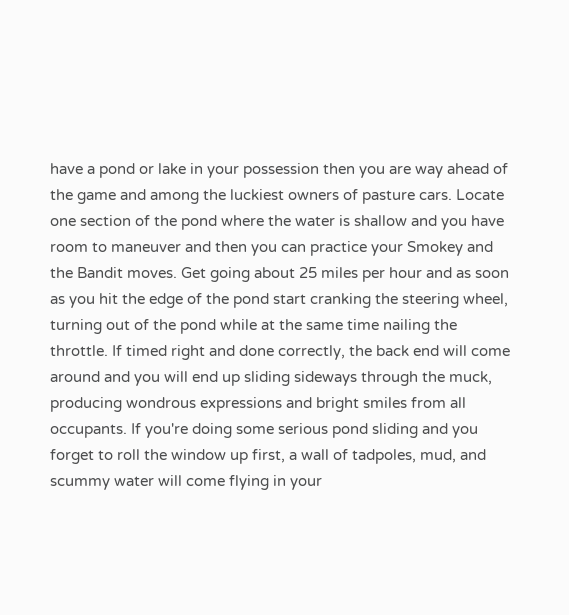have a pond or lake in your possession then you are way ahead of the game and among the luckiest owners of pasture cars. Locate one section of the pond where the water is shallow and you have room to maneuver and then you can practice your Smokey and the Bandit moves. Get going about 25 miles per hour and as soon as you hit the edge of the pond start cranking the steering wheel, turning out of the pond while at the same time nailing the throttle. If timed right and done correctly, the back end will come around and you will end up sliding sideways through the muck, producing wondrous expressions and bright smiles from all occupants. If you're doing some serious pond sliding and you forget to roll the window up first, a wall of tadpoles, mud, and scummy water will come flying in your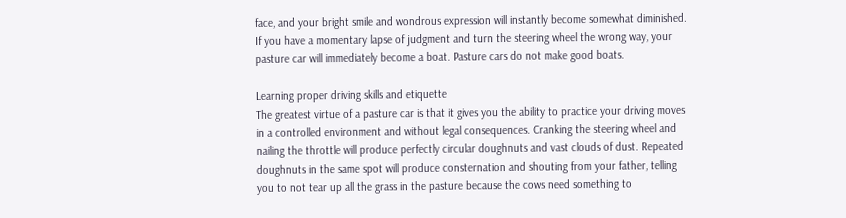face, and your bright smile and wondrous expression will instantly become somewhat diminished. If you have a momentary lapse of judgment and turn the steering wheel the wrong way, your pasture car will immediately become a boat. Pasture cars do not make good boats.

Learning proper driving skills and etiquette
The greatest virtue of a pasture car is that it gives you the ability to practice your driving moves in a controlled environment and without legal consequences. Cranking the steering wheel and nailing the throttle will produce perfectly circular doughnuts and vast clouds of dust. Repeated doughnuts in the same spot will produce consternation and shouting from your father, telling you to not tear up all the grass in the pasture because the cows need something to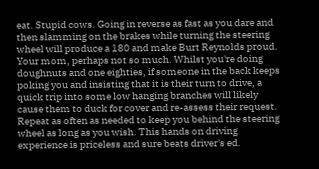eat. Stupid cows. Going in reverse as fast as you dare and then slamming on the brakes while turning the steering wheel will produce a 180 and make Burt Reynolds proud. Your mom, perhaps not so much. Whilst you're doing doughnuts and one eighties, if someone in the back keeps poking you and insisting that it is their turn to drive, a quick trip into some low hanging branches will likely cause them to duck for cover and re-assess their request. Repeat as often as needed to keep you behind the steering wheel as long as you wish. This hands on driving experience is priceless and sure beats driver's ed.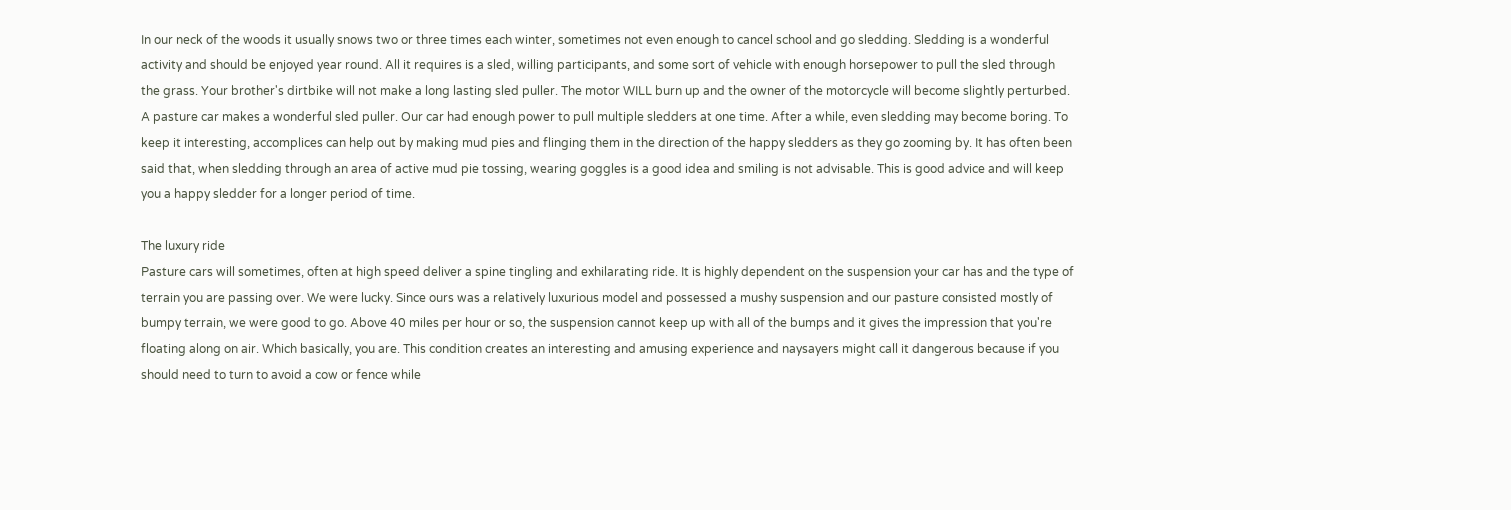In our neck of the woods it usually snows two or three times each winter, sometimes not even enough to cancel school and go sledding. Sledding is a wonderful activity and should be enjoyed year round. All it requires is a sled, willing participants, and some sort of vehicle with enough horsepower to pull the sled through the grass. Your brother's dirtbike will not make a long lasting sled puller. The motor WILL burn up and the owner of the motorcycle will become slightly perturbed. A pasture car makes a wonderful sled puller. Our car had enough power to pull multiple sledders at one time. After a while, even sledding may become boring. To keep it interesting, accomplices can help out by making mud pies and flinging them in the direction of the happy sledders as they go zooming by. It has often been said that, when sledding through an area of active mud pie tossing, wearing goggles is a good idea and smiling is not advisable. This is good advice and will keep you a happy sledder for a longer period of time.

The luxury ride
Pasture cars will sometimes, often at high speed deliver a spine tingling and exhilarating ride. It is highly dependent on the suspension your car has and the type of terrain you are passing over. We were lucky. Since ours was a relatively luxurious model and possessed a mushy suspension and our pasture consisted mostly of bumpy terrain, we were good to go. Above 40 miles per hour or so, the suspension cannot keep up with all of the bumps and it gives the impression that you're floating along on air. Which basically, you are. This condition creates an interesting and amusing experience and naysayers might call it dangerous because if you should need to turn to avoid a cow or fence while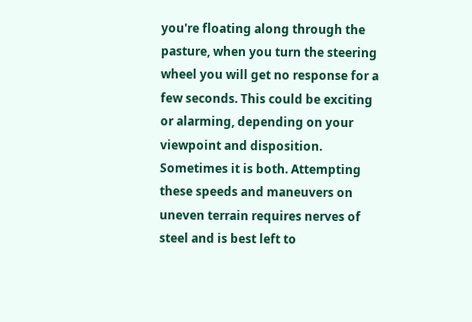you're floating along through the pasture, when you turn the steering wheel you will get no response for a few seconds. This could be exciting or alarming, depending on your viewpoint and disposition. Sometimes it is both. Attempting these speeds and maneuvers on uneven terrain requires nerves of steel and is best left to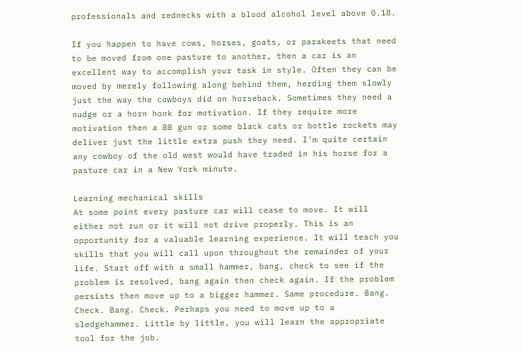professionals and rednecks with a blood alcohol level above 0.18.

If you happen to have cows, horses, goats, or parakeets that need to be moved from one pasture to another, then a car is an excellent way to accomplish your task in style. Often they can be moved by merely following along behind them, herding them slowly just the way the cowboys did on horseback. Sometimes they need a nudge or a horn honk for motivation. If they require more motivation then a BB gun or some black cats or bottle rockets may deliver just the little extra push they need. I'm quite certain any cowboy of the old west would have traded in his horse for a pasture car in a New York minute.

Learning mechanical skills
At some point every pasture car will cease to move. It will either not run or it will not drive properly. This is an opportunity for a valuable learning experience. It will teach you skills that you will call upon throughout the remainder of your life. Start off with a small hammer, bang, check to see if the problem is resolved, bang again then check again. If the problem persists then move up to a bigger hammer. Same procedure. Bang. Check. Bang. Check. Perhaps you need to move up to a sledgehammer. Little by little, you will learn the appropriate tool for the job.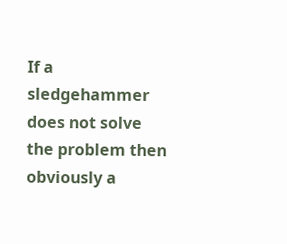If a sledgehammer does not solve the problem then obviously a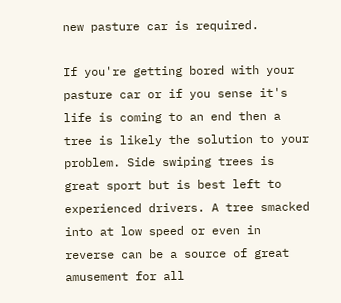new pasture car is required.

If you're getting bored with your pasture car or if you sense it's life is coming to an end then a tree is likely the solution to your problem. Side swiping trees is great sport but is best left to experienced drivers. A tree smacked into at low speed or even in reverse can be a source of great amusement for all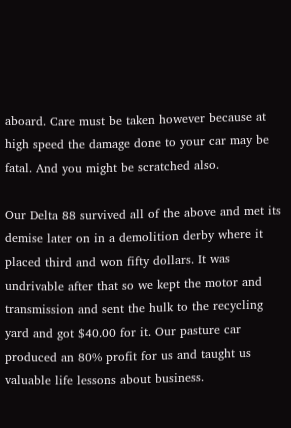aboard. Care must be taken however because at high speed the damage done to your car may be fatal. And you might be scratched also.

Our Delta 88 survived all of the above and met its demise later on in a demolition derby where it placed third and won fifty dollars. It was undrivable after that so we kept the motor and transmission and sent the hulk to the recycling yard and got $40.00 for it. Our pasture car produced an 80% profit for us and taught us valuable life lessons about business.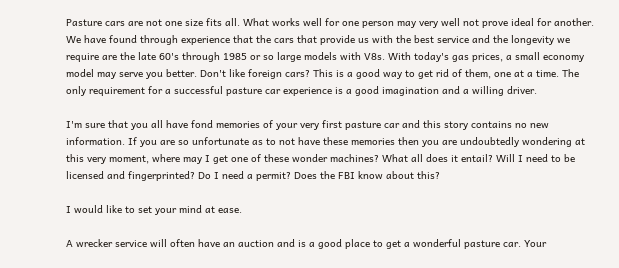Pasture cars are not one size fits all. What works well for one person may very well not prove ideal for another. We have found through experience that the cars that provide us with the best service and the longevity we require are the late 60's through 1985 or so large models with V8s. With today's gas prices, a small economy model may serve you better. Don't like foreign cars? This is a good way to get rid of them, one at a time. The only requirement for a successful pasture car experience is a good imagination and a willing driver.

I'm sure that you all have fond memories of your very first pasture car and this story contains no new information. If you are so unfortunate as to not have these memories then you are undoubtedly wondering at this very moment, where may I get one of these wonder machines? What all does it entail? Will I need to be licensed and fingerprinted? Do I need a permit? Does the FBI know about this?

I would like to set your mind at ease.

A wrecker service will often have an auction and is a good place to get a wonderful pasture car. Your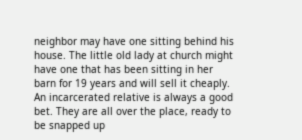neighbor may have one sitting behind his house. The little old lady at church might have one that has been sitting in her barn for 19 years and will sell it cheaply. An incarcerated relative is always a good bet. They are all over the place, ready to be snapped up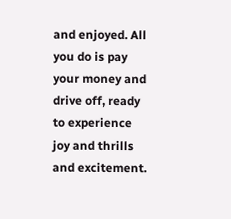and enjoyed. All you do is pay your money and drive off, ready to experience joy and thrills and excitement.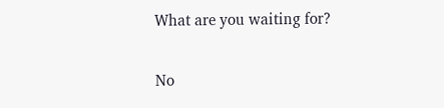What are you waiting for?

No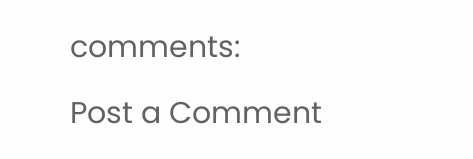comments:

Post a Comment